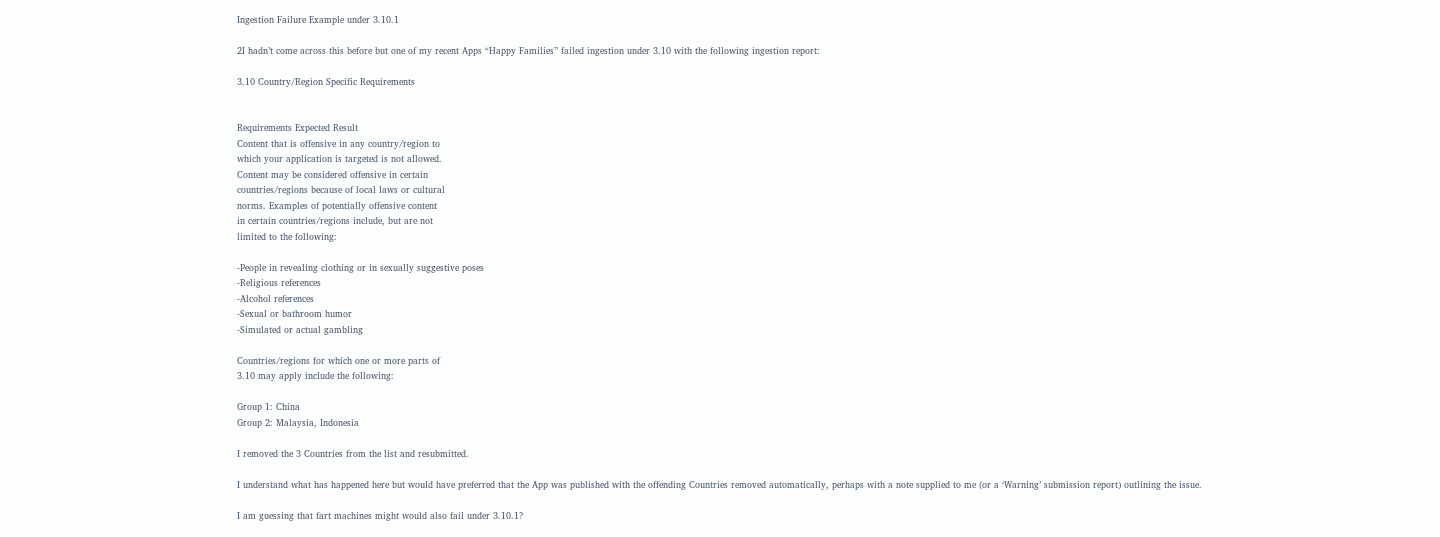Ingestion Failure Example under 3.10.1

2I hadn’t come across this before but one of my recent Apps “Happy Families” failed ingestion under 3.10 with the following ingestion report:

3.10 Country/Region Specific Requirements


Requirements Expected Result
Content that is offensive in any country/region to
which your application is targeted is not allowed.
Content may be considered offensive in certain
countries/regions because of local laws or cultural
norms. Examples of potentially offensive content
in certain countries/regions include, but are not
limited to the following:

-People in revealing clothing or in sexually suggestive poses
-Religious references
-Alcohol references
-Sexual or bathroom humor
-Simulated or actual gambling

Countries/regions for which one or more parts of
3.10 may apply include the following:

Group 1: China
Group 2: Malaysia, Indonesia

I removed the 3 Countries from the list and resubmitted.

I understand what has happened here but would have preferred that the App was published with the offending Countries removed automatically, perhaps with a note supplied to me (or a ‘Warning’ submission report) outlining the issue.

I am guessing that fart machines might would also fail under 3.10.1?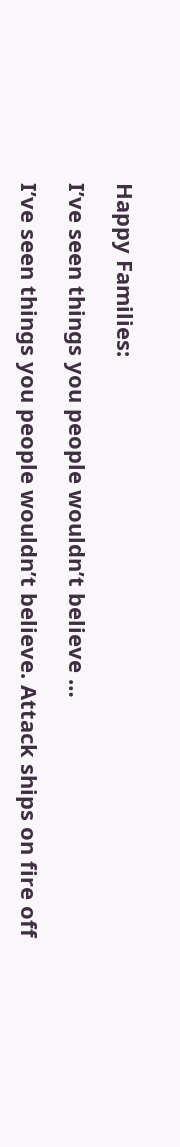Happy Families:

I’ve seen things you people wouldn’t believe …

I’ve seen things you people wouldn’t believe. Attack ships on fire off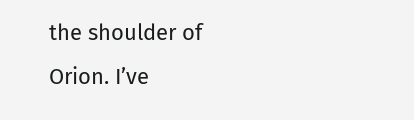the shoulder of Orion. I’ve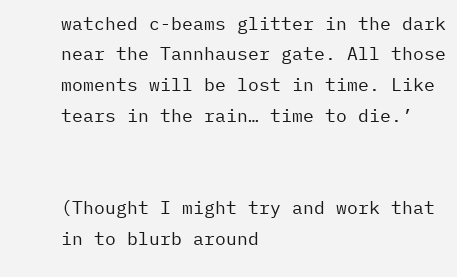watched c-beams glitter in the dark near the Tannhauser gate. All those moments will be lost in time. Like tears in the rain… time to die.’


(Thought I might try and work that in to blurb around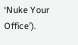‘Nuke Your Office’).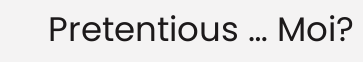Pretentious … Moi?